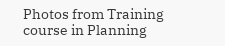Photos from Training course in Planning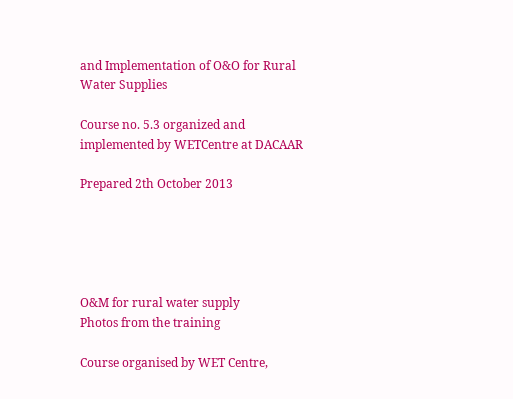and Implementation of O&O for Rural Water Supplies

Course no. 5.3 organized and implemented by WETCentre at DACAAR

Prepared 2th October 2013





O&M for rural water supply
Photos from the training

Course organised by WET Centre,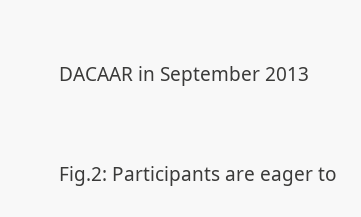DACAAR in September 2013


Fig.2: Participants are eager to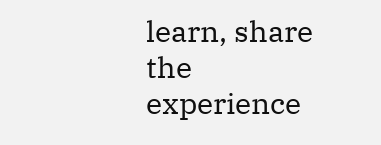learn, share the experience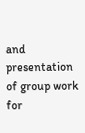and presentation of group work for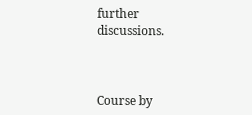further discussions.



Course by